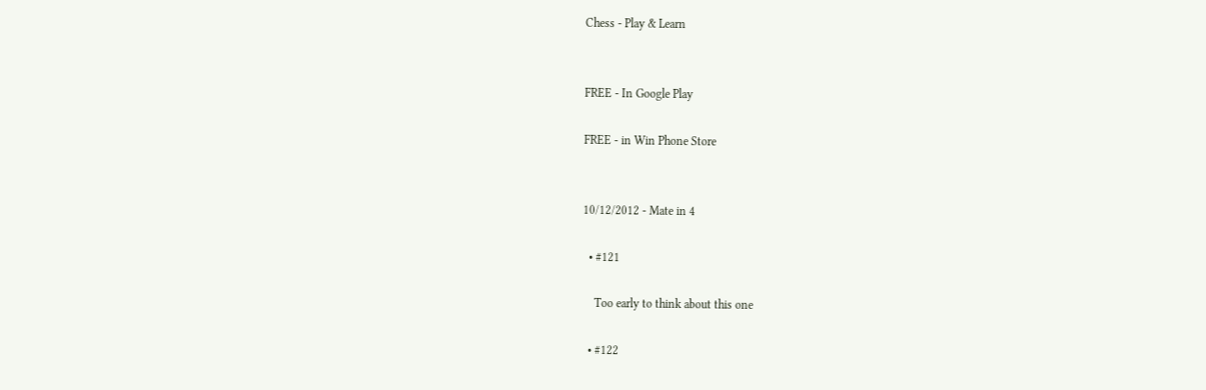Chess - Play & Learn


FREE - In Google Play

FREE - in Win Phone Store


10/12/2012 - Mate in 4

  • #121

    Too early to think about this one

  • #122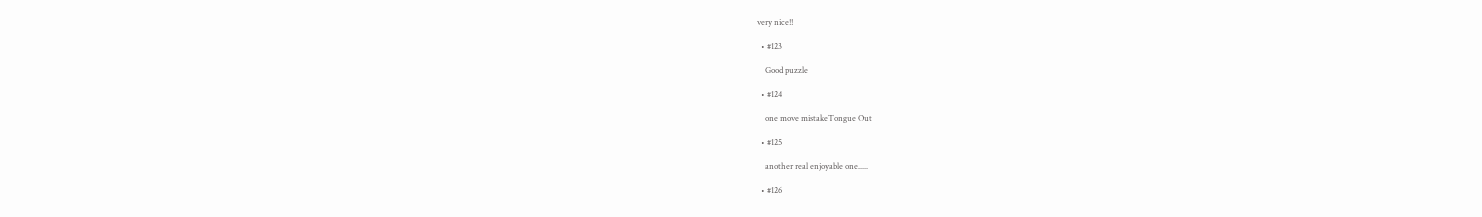very nice!!

  • #123

    Good puzzle

  • #124

    one move mistakeTongue Out

  • #125

    another real enjoyable one.....

  • #126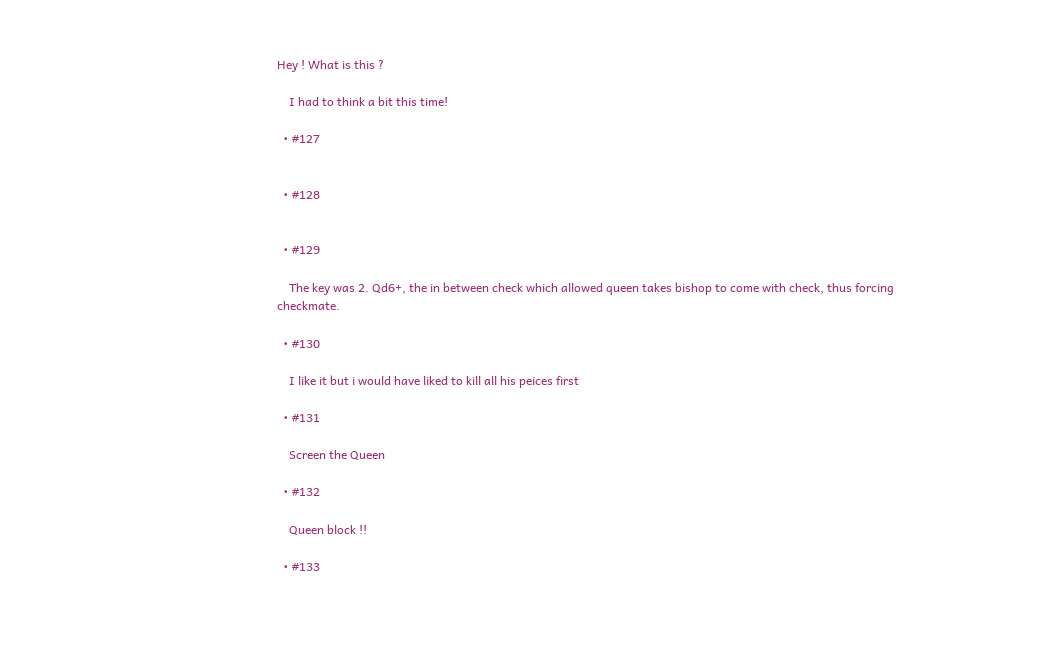Hey ! What is this ?

    I had to think a bit this time!

  • #127


  • #128


  • #129

    The key was 2. Qd6+, the in between check which allowed queen takes bishop to come with check, thus forcing checkmate.

  • #130

    I like it but i would have liked to kill all his peices first

  • #131

    Screen the Queen

  • #132

    Queen block !!

  • #133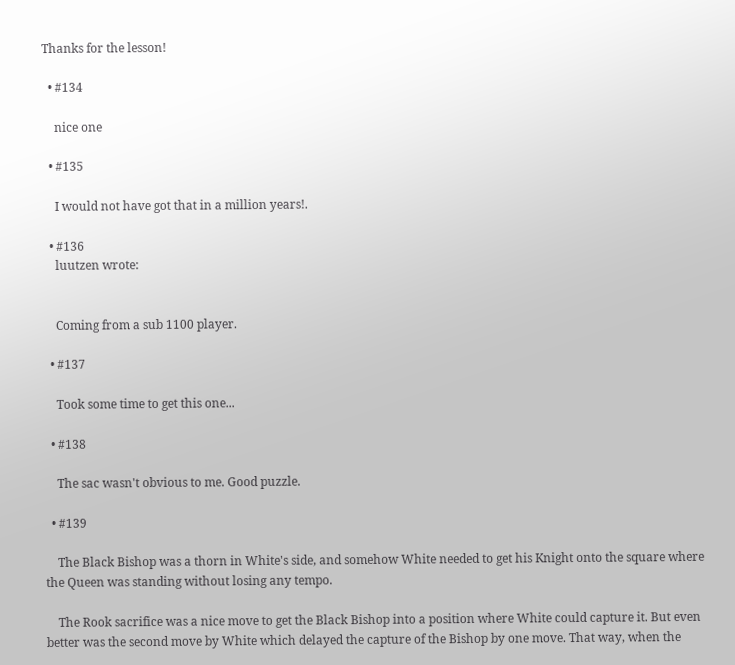Thanks for the lesson!

  • #134

    nice one

  • #135

    I would not have got that in a million years!.

  • #136
    luutzen wrote:


    Coming from a sub 1100 player.

  • #137

    Took some time to get this one...

  • #138

    The sac wasn't obvious to me. Good puzzle.

  • #139

    The Black Bishop was a thorn in White's side, and somehow White needed to get his Knight onto the square where the Queen was standing without losing any tempo.

    The Rook sacrifice was a nice move to get the Black Bishop into a position where White could capture it. But even better was the second move by White which delayed the capture of the Bishop by one move. That way, when the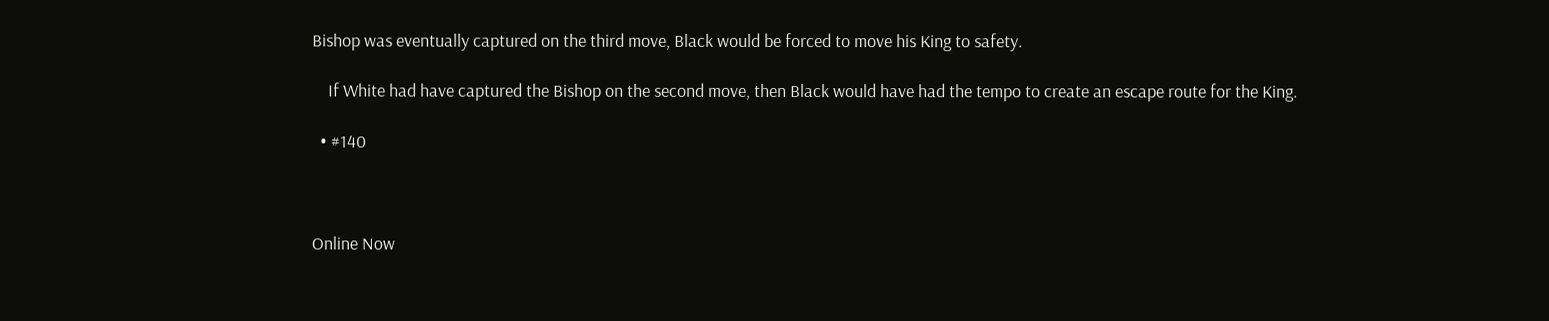Bishop was eventually captured on the third move, Black would be forced to move his King to safety.

    If White had have captured the Bishop on the second move, then Black would have had the tempo to create an escape route for the King.

  • #140



Online Now